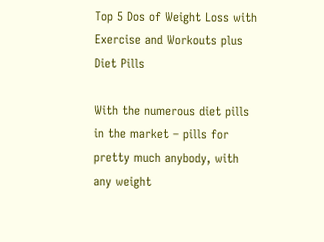Top 5 Dos of Weight Loss with Exercise and Workouts plus Diet Pills

With the numerous diet pills in the market – pills for pretty much anybody, with any weight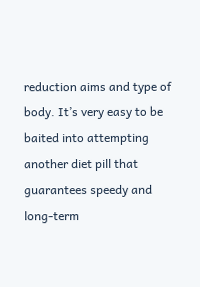reduction aims and type of body. It’s very easy to be baited into attempting another diet pill that guarantees speedy and long-term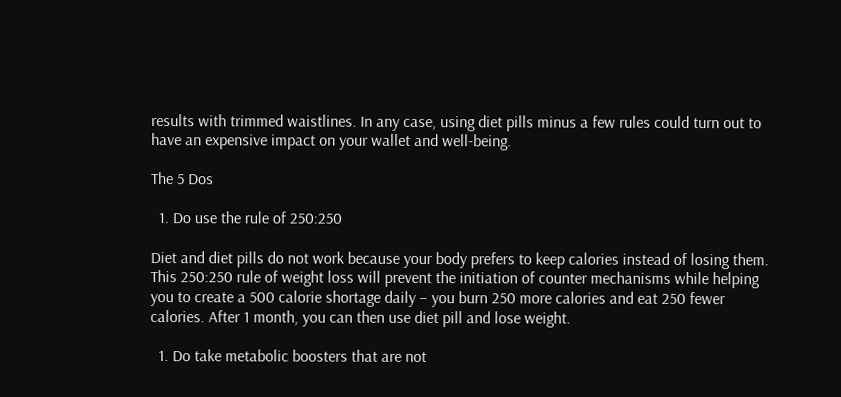results with trimmed waistlines. In any case, using diet pills minus a few rules could turn out to have an expensive impact on your wallet and well-being.

The 5 Dos

  1. Do use the rule of 250:250

Diet and diet pills do not work because your body prefers to keep calories instead of losing them. This 250:250 rule of weight loss will prevent the initiation of counter mechanisms while helping you to create a 500 calorie shortage daily – you burn 250 more calories and eat 250 fewer calories. After 1 month, you can then use diet pill and lose weight.

  1. Do take metabolic boosters that are not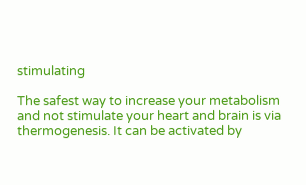stimulating

The safest way to increase your metabolism and not stimulate your heart and brain is via thermogenesis. It can be activated by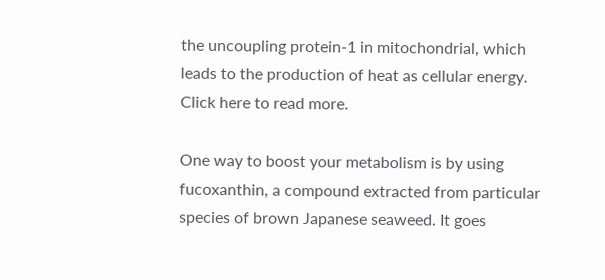the uncoupling protein-1 in mitochondrial, which leads to the production of heat as cellular energy. Click here to read more.

One way to boost your metabolism is by using fucoxanthin, a compound extracted from particular species of brown Japanese seaweed. It goes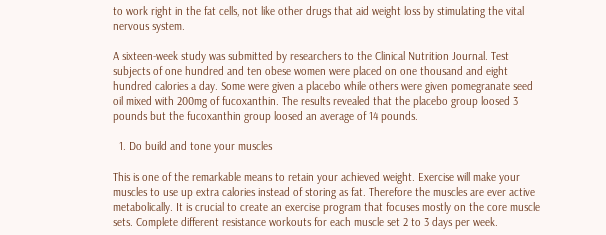to work right in the fat cells, not like other drugs that aid weight loss by stimulating the vital nervous system.

A sixteen-week study was submitted by researchers to the Clinical Nutrition Journal. Test subjects of one hundred and ten obese women were placed on one thousand and eight hundred calories a day. Some were given a placebo while others were given pomegranate seed oil mixed with 200mg of fucoxanthin. The results revealed that the placebo group loosed 3 pounds but the fucoxanthin group loosed an average of 14 pounds.

  1. Do build and tone your muscles

This is one of the remarkable means to retain your achieved weight. Exercise will make your muscles to use up extra calories instead of storing as fat. Therefore the muscles are ever active metabolically. It is crucial to create an exercise program that focuses mostly on the core muscle sets. Complete different resistance workouts for each muscle set 2 to 3 days per week.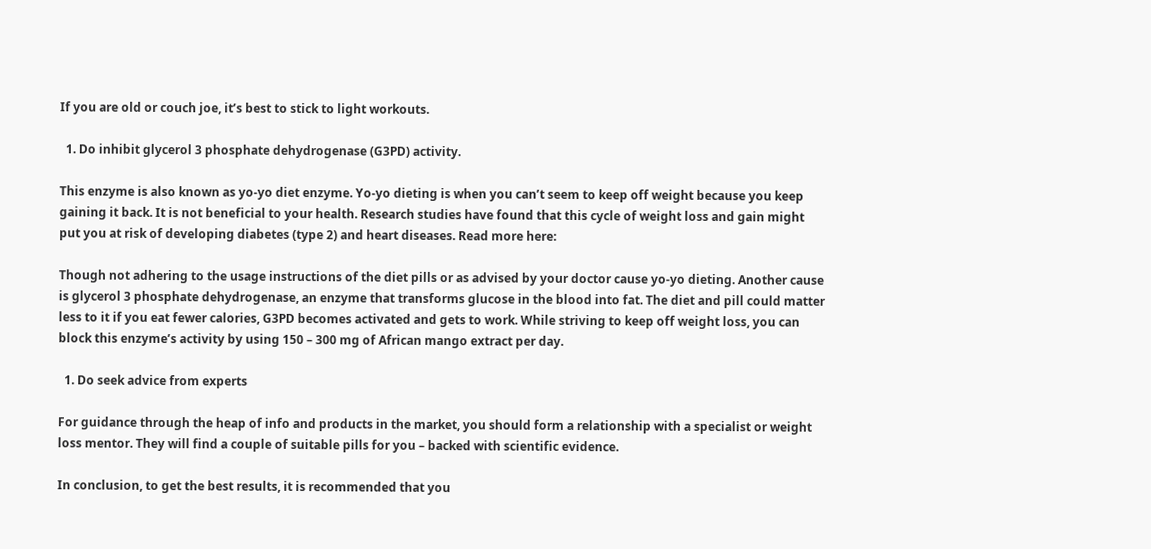If you are old or couch joe, it’s best to stick to light workouts.

  1. Do inhibit glycerol 3 phosphate dehydrogenase (G3PD) activity.

This enzyme is also known as yo-yo diet enzyme. Yo-yo dieting is when you can’t seem to keep off weight because you keep gaining it back. It is not beneficial to your health. Research studies have found that this cycle of weight loss and gain might put you at risk of developing diabetes (type 2) and heart diseases. Read more here:

Though not adhering to the usage instructions of the diet pills or as advised by your doctor cause yo-yo dieting. Another cause is glycerol 3 phosphate dehydrogenase, an enzyme that transforms glucose in the blood into fat. The diet and pill could matter less to it if you eat fewer calories, G3PD becomes activated and gets to work. While striving to keep off weight loss, you can block this enzyme’s activity by using 150 – 300 mg of African mango extract per day.

  1. Do seek advice from experts

For guidance through the heap of info and products in the market, you should form a relationship with a specialist or weight loss mentor. They will find a couple of suitable pills for you – backed with scientific evidence.

In conclusion, to get the best results, it is recommended that you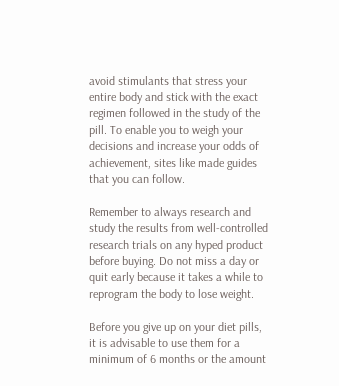avoid stimulants that stress your entire body and stick with the exact regimen followed in the study of the pill. To enable you to weigh your decisions and increase your odds of achievement, sites like made guides that you can follow.

Remember to always research and study the results from well-controlled research trials on any hyped product before buying. Do not miss a day or quit early because it takes a while to reprogram the body to lose weight.

Before you give up on your diet pills, it is advisable to use them for a minimum of 6 months or the amount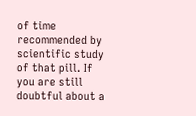of time recommended by scientific study of that pill. If you are still doubtful about a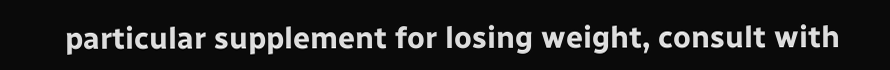particular supplement for losing weight, consult with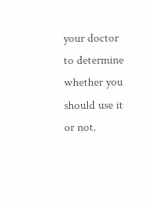your doctor to determine whether you should use it or not.